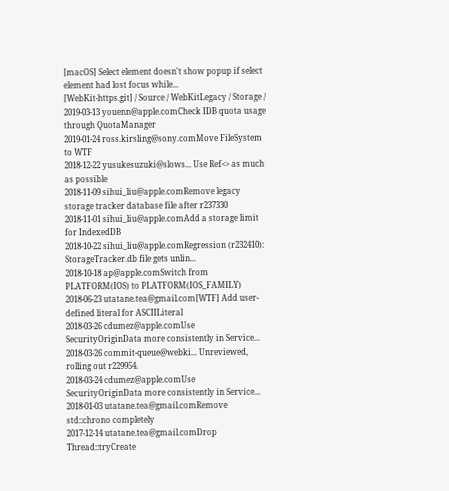[macOS] Select element doesn't show popup if select element had lost focus while...
[WebKit-https.git] / Source / WebKitLegacy / Storage /
2019-03-13 youenn@apple.comCheck IDB quota usage through QuotaManager
2019-01-24 ross.kirsling@sony.comMove FileSystem to WTF
2018-12-22 yusukesuzuki@slows... Use Ref<> as much as possible
2018-11-09 sihui_liu@apple.comRemove legacy storage tracker database file after r237330
2018-11-01 sihui_liu@apple.comAdd a storage limit for IndexedDB
2018-10-22 sihui_liu@apple.comRegression (r232410): StorageTracker.db file gets unlin...
2018-10-18 ap@apple.comSwitch from PLATFORM(IOS) to PLATFORM(IOS_FAMILY)
2018-06-23 utatane.tea@gmail.com[WTF] Add user-defined literal for ASCIILiteral
2018-03-26 cdumez@apple.comUse SecurityOriginData more consistently in Service...
2018-03-26 commit-queue@webki... Unreviewed, rolling out r229954.
2018-03-24 cdumez@apple.comUse SecurityOriginData more consistently in Service...
2018-01-03 utatane.tea@gmail.comRemove std::chrono completely
2017-12-14 utatane.tea@gmail.comDrop Thread::tryCreate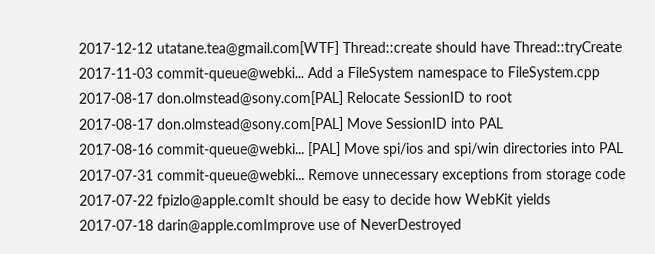2017-12-12 utatane.tea@gmail.com[WTF] Thread::create should have Thread::tryCreate
2017-11-03 commit-queue@webki... Add a FileSystem namespace to FileSystem.cpp
2017-08-17 don.olmstead@sony.com[PAL] Relocate SessionID to root
2017-08-17 don.olmstead@sony.com[PAL] Move SessionID into PAL
2017-08-16 commit-queue@webki... [PAL] Move spi/ios and spi/win directories into PAL
2017-07-31 commit-queue@webki... Remove unnecessary exceptions from storage code
2017-07-22 fpizlo@apple.comIt should be easy to decide how WebKit yields
2017-07-18 darin@apple.comImprove use of NeverDestroyed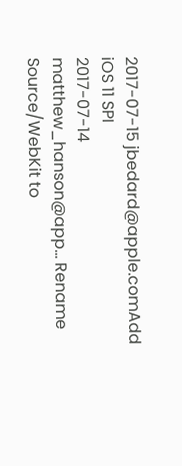2017-07-15 jbedard@apple.comAdd iOS 11 SPI
2017-07-14 matthew_hanson@app... Rename Source/WebKit to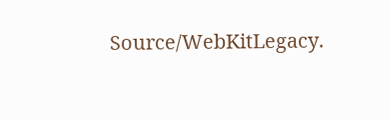Source/WebKitLegacy.